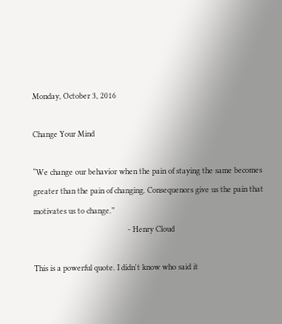Monday, October 3, 2016

Change Your Mind

“We change our behavior when the pain of staying the same becomes greater than the pain of changing. Consequences give us the pain that motivates us to change.”
                                               - Henry Cloud

This is a powerful quote. I didn't know who said it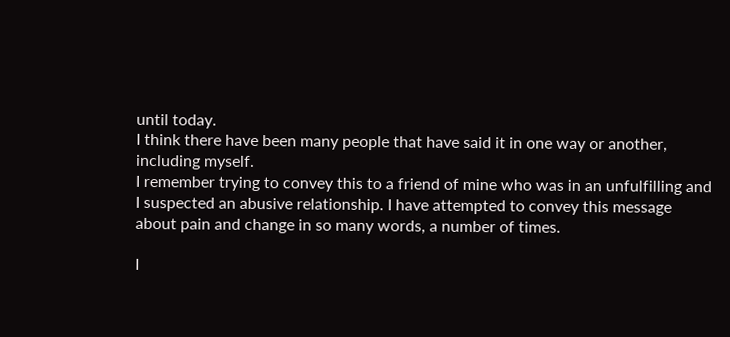until today.
I think there have been many people that have said it in one way or another, including myself.
I remember trying to convey this to a friend of mine who was in an unfulfilling and I suspected an abusive relationship. I have attempted to convey this message about pain and change in so many words, a number of times.

I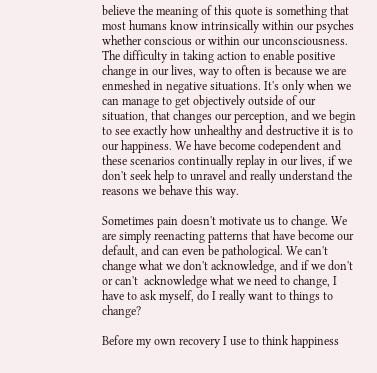believe the meaning of this quote is something that most humans know intrinsically within our psyches whether conscious or within our unconsciousness. The difficulty in taking action to enable positive change in our lives, way to often is because we are enmeshed in negative situations. It's only when we can manage to get objectively outside of our situation, that changes our perception, and we begin to see exactly how unhealthy and destructive it is to our happiness. We have become codependent and these scenarios continually replay in our lives, if we don't seek help to unravel and really understand the reasons we behave this way.

Sometimes pain doesn't motivate us to change. We are simply reenacting patterns that have become our default, and can even be pathological. We can't change what we don't acknowledge, and if we don't or can't  acknowledge what we need to change, I have to ask myself, do I really want to things to change?

Before my own recovery I use to think happiness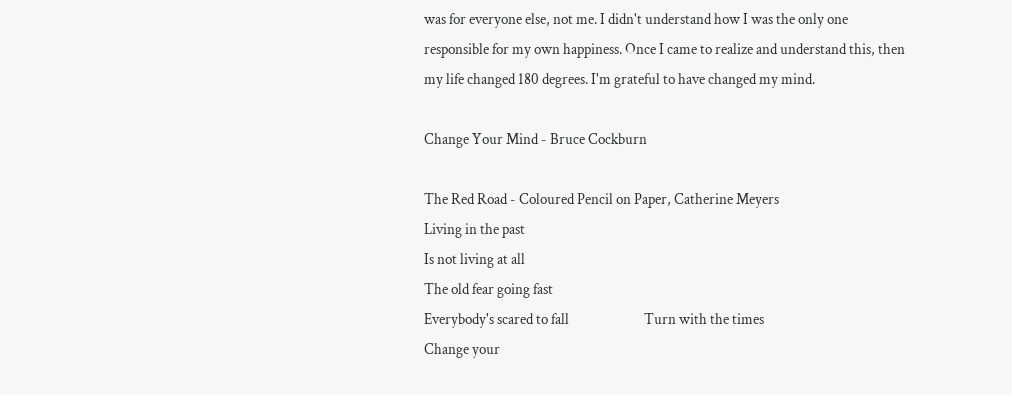was for everyone else, not me. I didn't understand how I was the only one responsible for my own happiness. Once I came to realize and understand this, then my life changed 180 degrees. I'm grateful to have changed my mind.

Change Your Mind - Bruce Cockburn

The Red Road - Coloured Pencil on Paper, Catherine Meyers
Living in the past
Is not living at all
The old fear going fast
Everybody's scared to fall                         Turn with the times
Change your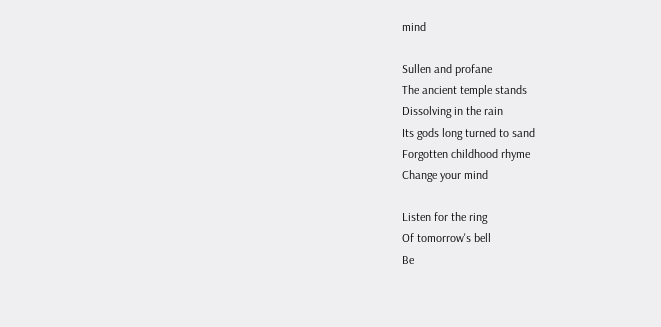mind

Sullen and profane
The ancient temple stands
Dissolving in the rain
Its gods long turned to sand
Forgotten childhood rhyme
Change your mind

Listen for the ring
Of tomorrow's bell
Be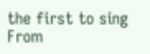the first to sing
From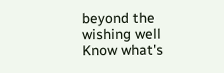beyond the wishing well
Know what's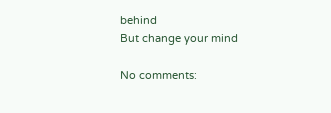behind
But change your mind

No comments: